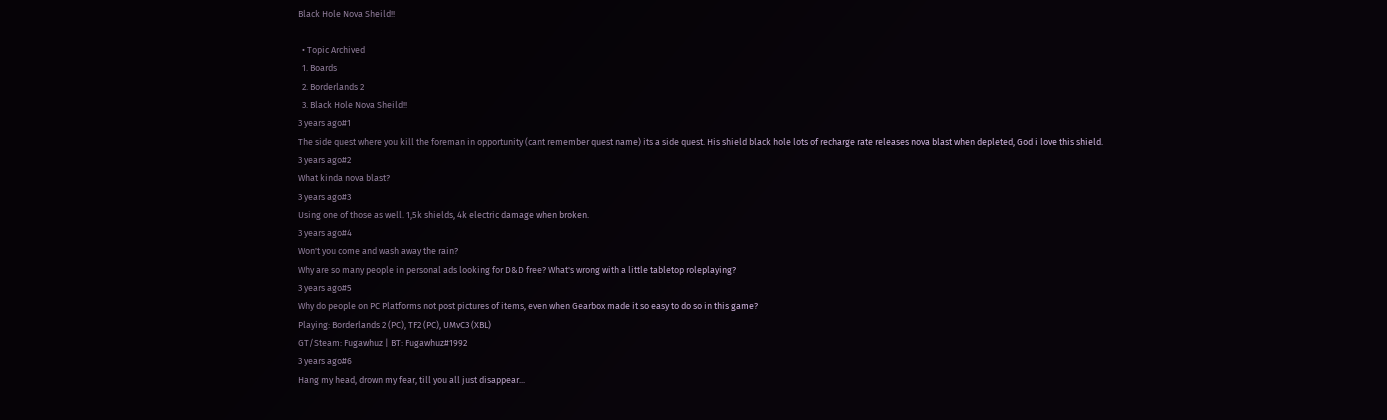Black Hole Nova Sheild!!

  • Topic Archived
  1. Boards
  2. Borderlands 2
  3. Black Hole Nova Sheild!!
3 years ago#1
The side quest where you kill the foreman in opportunity (cant remember quest name) its a side quest. His shield black hole lots of recharge rate releases nova blast when depleted, God i love this shield.
3 years ago#2
What kinda nova blast?
3 years ago#3
Using one of those as well. 1,5k shields, 4k electric damage when broken.
3 years ago#4
Won't you come and wash away the rain?
Why are so many people in personal ads looking for D&D free? What's wrong with a little tabletop roleplaying?
3 years ago#5
Why do people on PC Platforms not post pictures of items, even when Gearbox made it so easy to do so in this game?
Playing: Borderlands 2 (PC), TF2 (PC), UMvC3 (XBL)
GT/Steam: Fugawhuz | BT: Fugawhuz#1992
3 years ago#6
Hang my head, drown my fear, till you all just disappear...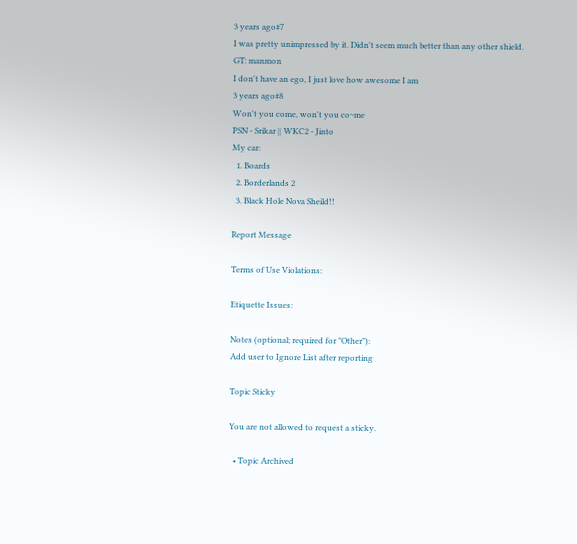3 years ago#7
I was pretty unimpressed by it. Didn't seem much better than any other shield.
GT: manmon
I don't have an ego, I just love how awesome I am
3 years ago#8
Won't you come, won't you co~me
PSN - Srikar || WKC2 - Jinto
My car:
  1. Boards
  2. Borderlands 2
  3. Black Hole Nova Sheild!!

Report Message

Terms of Use Violations:

Etiquette Issues:

Notes (optional; required for "Other"):
Add user to Ignore List after reporting

Topic Sticky

You are not allowed to request a sticky.

  • Topic Archived